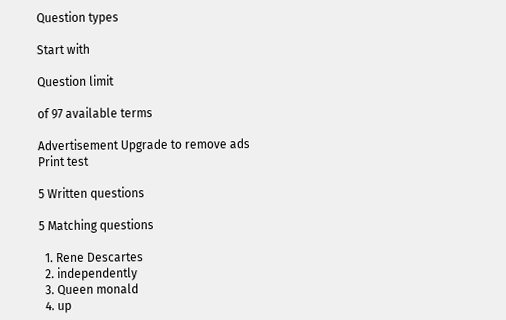Question types

Start with

Question limit

of 97 available terms

Advertisement Upgrade to remove ads
Print test

5 Written questions

5 Matching questions

  1. Rene Descartes
  2. independently
  3. Queen monald
  4. up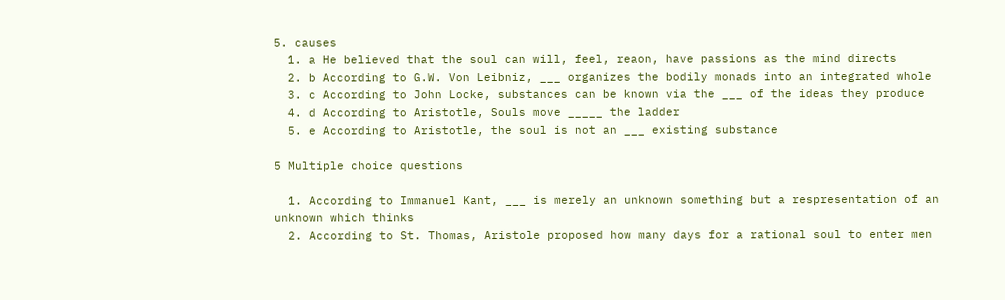5. causes
  1. a He believed that the soul can will, feel, reaon, have passions as the mind directs
  2. b According to G.W. Von Leibniz, ___ organizes the bodily monads into an integrated whole
  3. c According to John Locke, substances can be known via the ___ of the ideas they produce
  4. d According to Aristotle, Souls move _____ the ladder
  5. e According to Aristotle, the soul is not an ___ existing substance

5 Multiple choice questions

  1. According to Immanuel Kant, ___ is merely an unknown something but a respresentation of an unknown which thinks
  2. According to St. Thomas, Aristole proposed how many days for a rational soul to enter men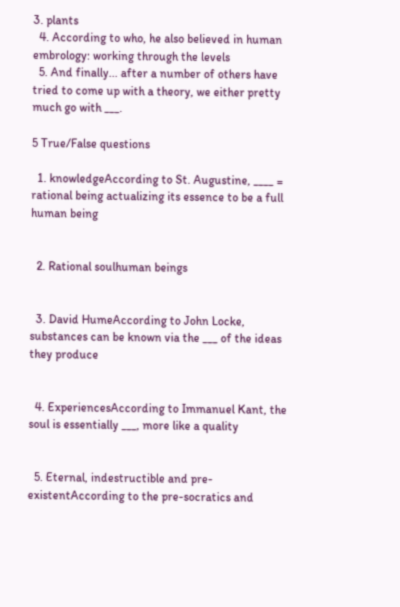3. plants
  4. According to who, he also believed in human embrology: working through the levels
  5. And finally... after a number of others have tried to come up with a theory, we either pretty much go with ___.

5 True/False questions

  1. knowledgeAccording to St. Augustine, ____ = rational being actualizing its essence to be a full human being


  2. Rational soulhuman beings


  3. David HumeAccording to John Locke, substances can be known via the ___ of the ideas they produce


  4. ExperiencesAccording to Immanuel Kant, the soul is essentially ___, more like a quality


  5. Eternal, indestructible and pre-existentAccording to the pre-socratics and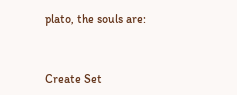plato, the souls are:


Create Set